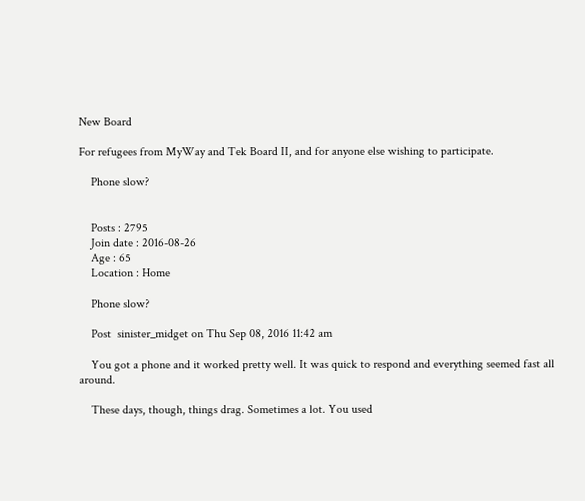New Board

For refugees from MyWay and Tek Board II, and for anyone else wishing to participate.

    Phone slow?


    Posts : 2795
    Join date : 2016-08-26
    Age : 65
    Location : Home

    Phone slow?

    Post  sinister_midget on Thu Sep 08, 2016 11:42 am

    You got a phone and it worked pretty well. It was quick to respond and everything seemed fast all around.

    These days, though, things drag. Sometimes a lot. You used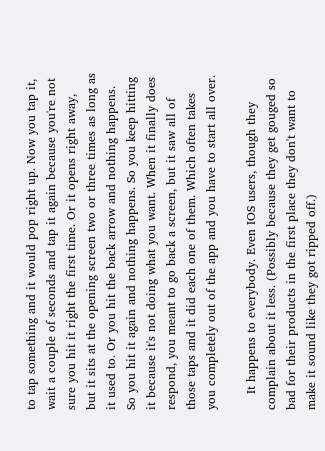to tap something and it would pop right up. Now you tap it, wait a couple of seconds and tap it again because you're not sure you hit it right the first time. Or it opens right away, but it sits at the opening screen two or three times as long as it used to. Or you hit the back arrow and nothing happens. So you hit it again and nothing happens. So you keep hitting it because it's not doing what you want. When it finally does respond, you meant to go back a screen, but it saw all of those taps and it did each one of them. Which often takes you completely out of the app and you have to start all over.

    It happens to everybody. Even IOS users, though they complain about it less. (Possibly because they get gouged so bad for their products in the first place they don't want to make it sound like they got ripped off.)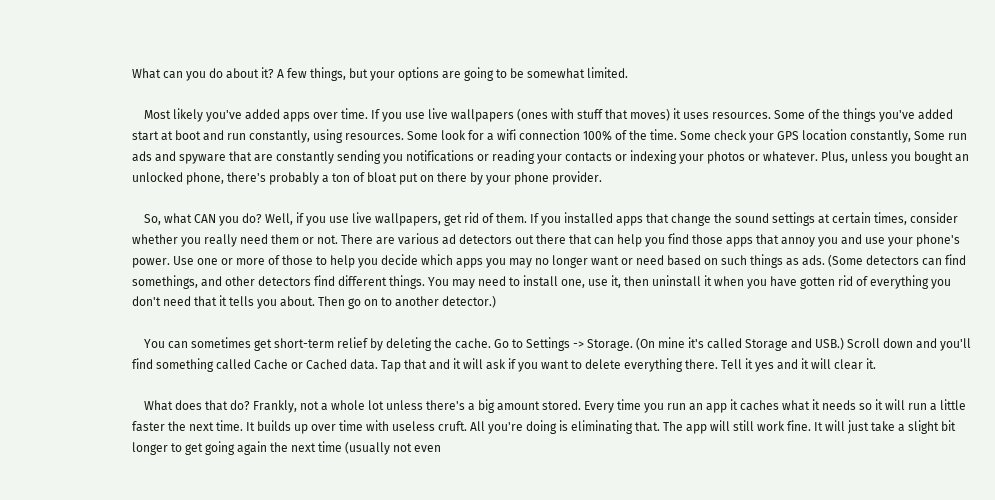What can you do about it? A few things, but your options are going to be somewhat limited.

    Most likely you've added apps over time. If you use live wallpapers (ones with stuff that moves) it uses resources. Some of the things you've added start at boot and run constantly, using resources. Some look for a wifi connection 100% of the time. Some check your GPS location constantly, Some run ads and spyware that are constantly sending you notifications or reading your contacts or indexing your photos or whatever. Plus, unless you bought an unlocked phone, there's probably a ton of bloat put on there by your phone provider.

    So, what CAN you do? Well, if you use live wallpapers, get rid of them. If you installed apps that change the sound settings at certain times, consider whether you really need them or not. There are various ad detectors out there that can help you find those apps that annoy you and use your phone's power. Use one or more of those to help you decide which apps you may no longer want or need based on such things as ads. (Some detectors can find somethings, and other detectors find different things. You may need to install one, use it, then uninstall it when you have gotten rid of everything you don't need that it tells you about. Then go on to another detector.)

    You can sometimes get short-term relief by deleting the cache. Go to Settings -> Storage. (On mine it's called Storage and USB.) Scroll down and you'll find something called Cache or Cached data. Tap that and it will ask if you want to delete everything there. Tell it yes and it will clear it.

    What does that do? Frankly, not a whole lot unless there's a big amount stored. Every time you run an app it caches what it needs so it will run a little faster the next time. It builds up over time with useless cruft. All you're doing is eliminating that. The app will still work fine. It will just take a slight bit longer to get going again the next time (usually not even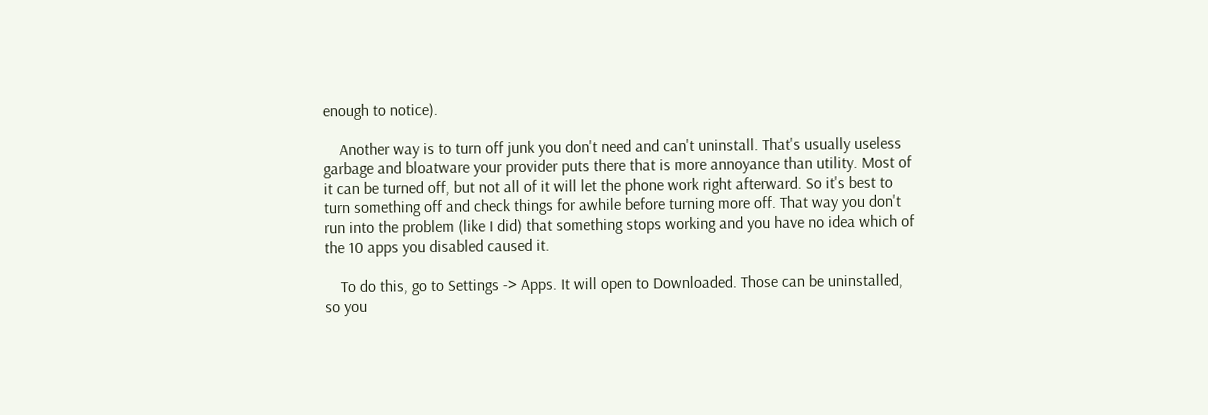enough to notice).

    Another way is to turn off junk you don't need and can't uninstall. That's usually useless garbage and bloatware your provider puts there that is more annoyance than utility. Most of it can be turned off, but not all of it will let the phone work right afterward. So it's best to turn something off and check things for awhile before turning more off. That way you don't run into the problem (like I did) that something stops working and you have no idea which of the 10 apps you disabled caused it.

    To do this, go to Settings -> Apps. It will open to Downloaded. Those can be uninstalled, so you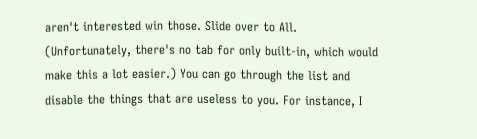aren't interested win those. Slide over to All. (Unfortunately, there's no tab for only built-in, which would make this a lot easier.) You can go through the list and disable the things that are useless to you. For instance, I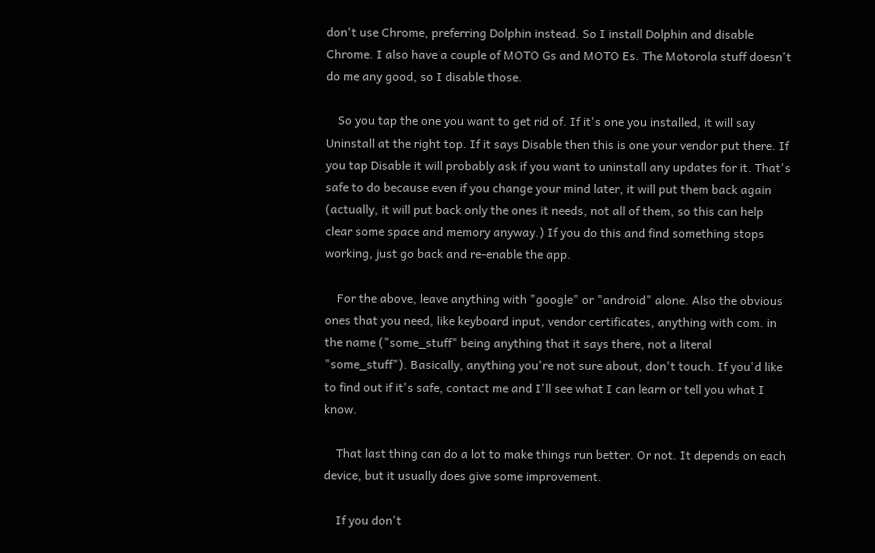don't use Chrome, preferring Dolphin instead. So I install Dolphin and disable Chrome. I also have a couple of MOTO Gs and MOTO Es. The Motorola stuff doesn't do me any good, so I disable those.

    So you tap the one you want to get rid of. If it's one you installed, it will say Uninstall at the right top. If it says Disable then this is one your vendor put there. If you tap Disable it will probably ask if you want to uninstall any updates for it. That's safe to do because even if you change your mind later, it will put them back again (actually, it will put back only the ones it needs, not all of them, so this can help clear some space and memory anyway.) If you do this and find something stops working, just go back and re-enable the app.

    For the above, leave anything with "google" or "android" alone. Also the obvious ones that you need, like keyboard input, vendor certificates, anything with com. in the name ("some_stuff" being anything that it says there, not a literal "some_stuff"). Basically, anything you're not sure about, don't touch. If you'd like to find out if it's safe, contact me and I'll see what I can learn or tell you what I know.

    That last thing can do a lot to make things run better. Or not. It depends on each device, but it usually does give some improvement.

    If you don't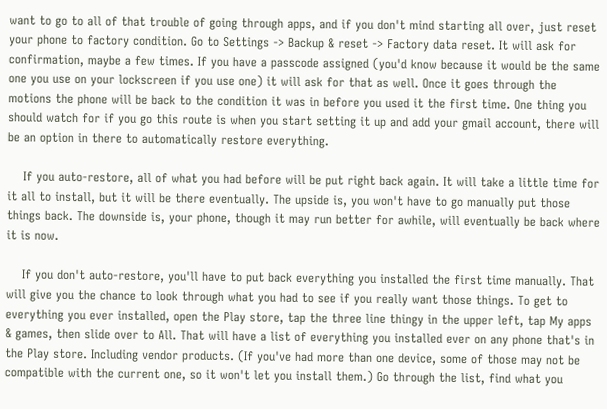want to go to all of that trouble of going through apps, and if you don't mind starting all over, just reset your phone to factory condition. Go to Settings -> Backup & reset -> Factory data reset. It will ask for confirmation, maybe a few times. If you have a passcode assigned (you'd know because it would be the same one you use on your lockscreen if you use one) it will ask for that as well. Once it goes through the motions the phone will be back to the condition it was in before you used it the first time. One thing you should watch for if you go this route is when you start setting it up and add your gmail account, there will be an option in there to automatically restore everything.

    If you auto-restore, all of what you had before will be put right back again. It will take a little time for it all to install, but it will be there eventually. The upside is, you won't have to go manually put those things back. The downside is, your phone, though it may run better for awhile, will eventually be back where it is now.

    If you don't auto-restore, you'll have to put back everything you installed the first time manually. That will give you the chance to look through what you had to see if you really want those things. To get to everything you ever installed, open the Play store, tap the three line thingy in the upper left, tap My apps & games, then slide over to All. That will have a list of everything you installed ever on any phone that's in the Play store. Including vendor products. (If you've had more than one device, some of those may not be compatible with the current one, so it won't let you install them.) Go through the list, find what you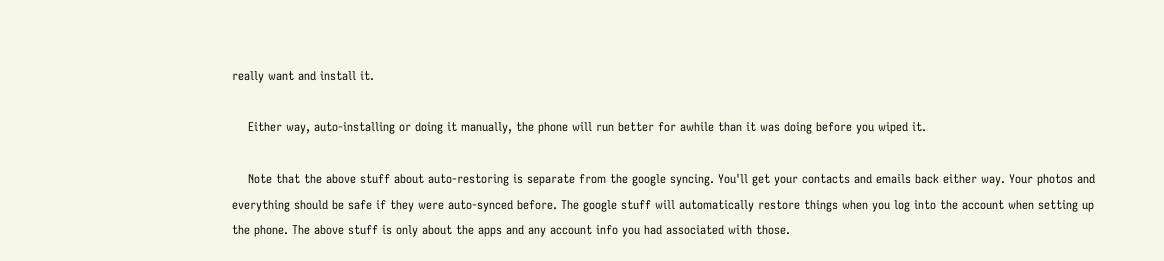really want and install it.

    Either way, auto-installing or doing it manually, the phone will run better for awhile than it was doing before you wiped it.

    Note that the above stuff about auto-restoring is separate from the google syncing. You'll get your contacts and emails back either way. Your photos and everything should be safe if they were auto-synced before. The google stuff will automatically restore things when you log into the account when setting up the phone. The above stuff is only about the apps and any account info you had associated with those.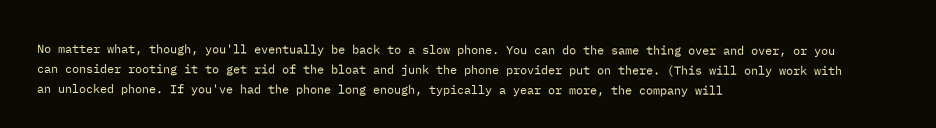No matter what, though, you'll eventually be back to a slow phone. You can do the same thing over and over, or you can consider rooting it to get rid of the bloat and junk the phone provider put on there. (This will only work with an unlocked phone. If you've had the phone long enough, typically a year or more, the company will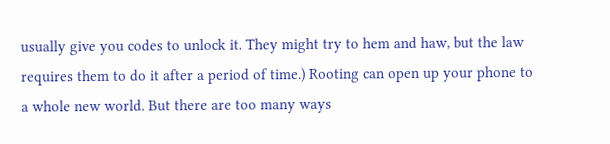usually give you codes to unlock it. They might try to hem and haw, but the law requires them to do it after a period of time.) Rooting can open up your phone to a whole new world. But there are too many ways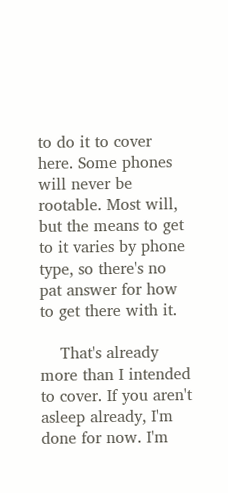to do it to cover here. Some phones will never be rootable. Most will, but the means to get to it varies by phone type, so there's no pat answer for how to get there with it.

    That's already more than I intended to cover. If you aren't asleep already, I'm done for now. I'm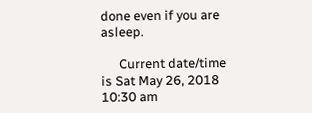done even if you are asleep.

      Current date/time is Sat May 26, 2018 10:30 am